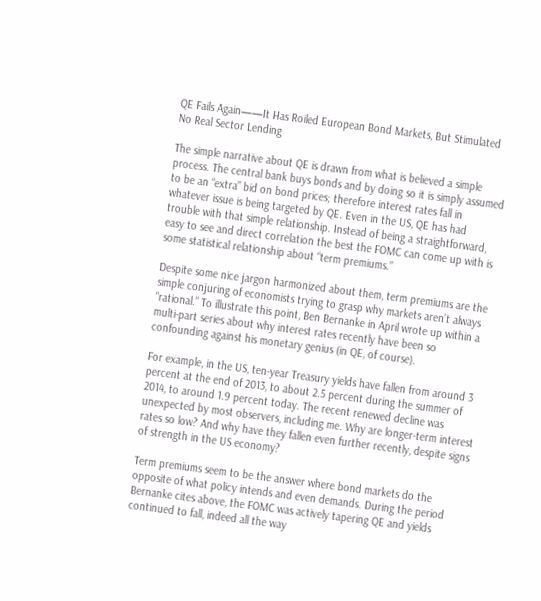QE Fails Again——It Has Roiled European Bond Markets, But Stimulated No Real Sector Lending

The simple narrative about QE is drawn from what is believed a simple process. The central bank buys bonds and by doing so it is simply assumed to be an “extra” bid on bond prices; therefore interest rates fall in whatever issue is being targeted by QE. Even in the US, QE has had trouble with that simple relationship. Instead of being a straightforward, easy to see and direct correlation the best the FOMC can come up with is some statistical relationship about “term premiums.”

Despite some nice jargon harmonized about them, term premiums are the simple conjuring of economists trying to grasp why markets aren’t always “rational.” To illustrate this point, Ben Bernanke in April wrote up within a multi-part series about why interest rates recently have been so confounding against his monetary genius (in QE, of course).

For example, in the US, ten-year Treasury yields have fallen from around 3 percent at the end of 2013, to about 2.5 percent during the summer of 2014, to around 1.9 percent today. The recent renewed decline was unexpected by most observers, including me. Why are longer-term interest rates so low? And why have they fallen even further recently, despite signs of strength in the US economy?

Term premiums seem to be the answer where bond markets do the opposite of what policy intends and even demands. During the period Bernanke cites above, the FOMC was actively tapering QE and yields continued to fall, indeed all the way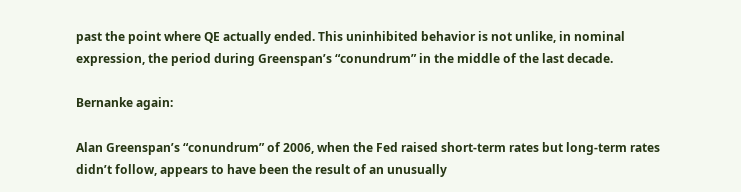past the point where QE actually ended. This uninhibited behavior is not unlike, in nominal expression, the period during Greenspan’s “conundrum” in the middle of the last decade.

Bernanke again:

Alan Greenspan’s “conundrum” of 2006, when the Fed raised short-term rates but long-term rates didn’t follow, appears to have been the result of an unusually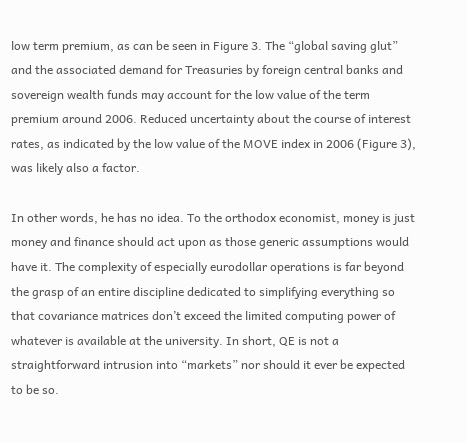low term premium, as can be seen in Figure 3. The “global saving glut” and the associated demand for Treasuries by foreign central banks and sovereign wealth funds may account for the low value of the term premium around 2006. Reduced uncertainty about the course of interest rates, as indicated by the low value of the MOVE index in 2006 (Figure 3), was likely also a factor.

In other words, he has no idea. To the orthodox economist, money is just money and finance should act upon as those generic assumptions would have it. The complexity of especially eurodollar operations is far beyond the grasp of an entire discipline dedicated to simplifying everything so that covariance matrices don’t exceed the limited computing power of whatever is available at the university. In short, QE is not a straightforward intrusion into “markets” nor should it ever be expected to be so.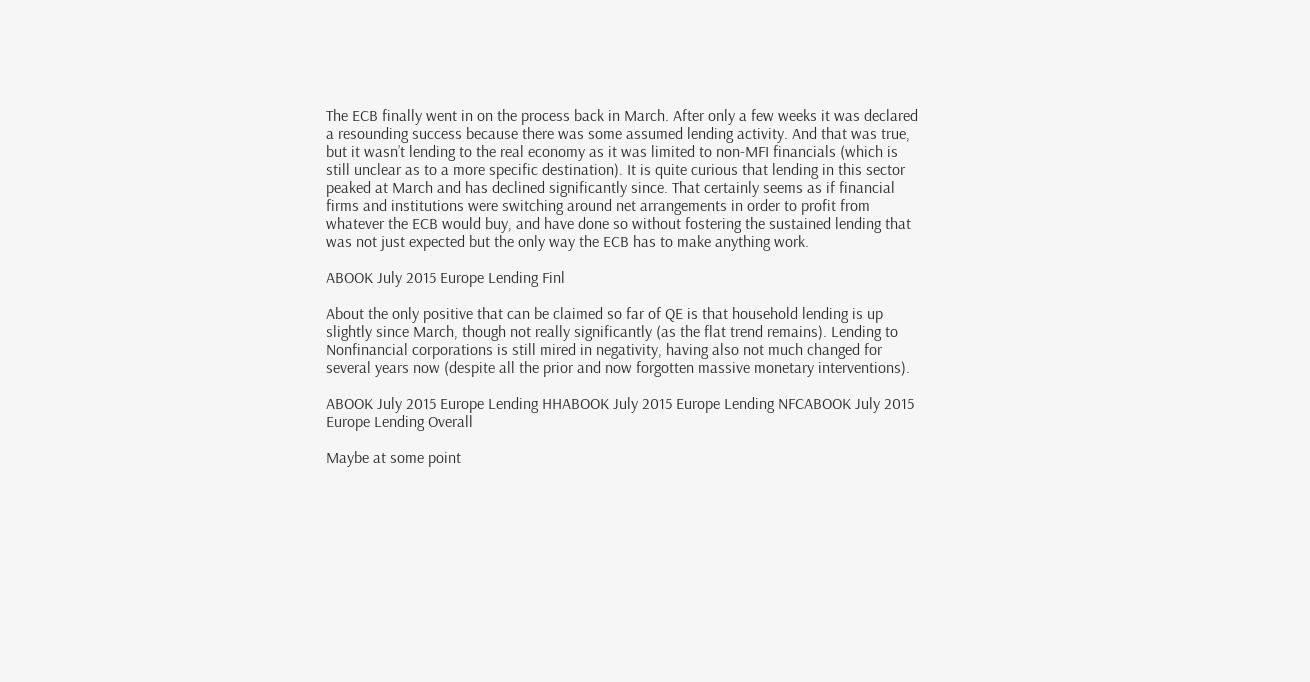The ECB finally went in on the process back in March. After only a few weeks it was declared a resounding success because there was some assumed lending activity. And that was true, but it wasn’t lending to the real economy as it was limited to non-MFI financials (which is still unclear as to a more specific destination). It is quite curious that lending in this sector peaked at March and has declined significantly since. That certainly seems as if financial firms and institutions were switching around net arrangements in order to profit from whatever the ECB would buy, and have done so without fostering the sustained lending that was not just expected but the only way the ECB has to make anything work.

ABOOK July 2015 Europe Lending Finl

About the only positive that can be claimed so far of QE is that household lending is up slightly since March, though not really significantly (as the flat trend remains). Lending to Nonfinancial corporations is still mired in negativity, having also not much changed for several years now (despite all the prior and now forgotten massive monetary interventions).

ABOOK July 2015 Europe Lending HHABOOK July 2015 Europe Lending NFCABOOK July 2015 Europe Lending Overall

Maybe at some point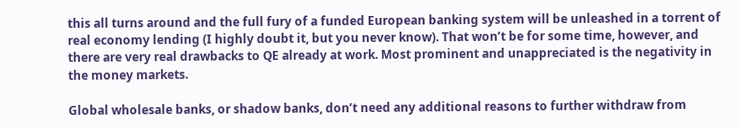this all turns around and the full fury of a funded European banking system will be unleashed in a torrent of real economy lending (I highly doubt it, but you never know). That won’t be for some time, however, and there are very real drawbacks to QE already at work. Most prominent and unappreciated is the negativity in the money markets.

Global wholesale banks, or shadow banks, don’t need any additional reasons to further withdraw from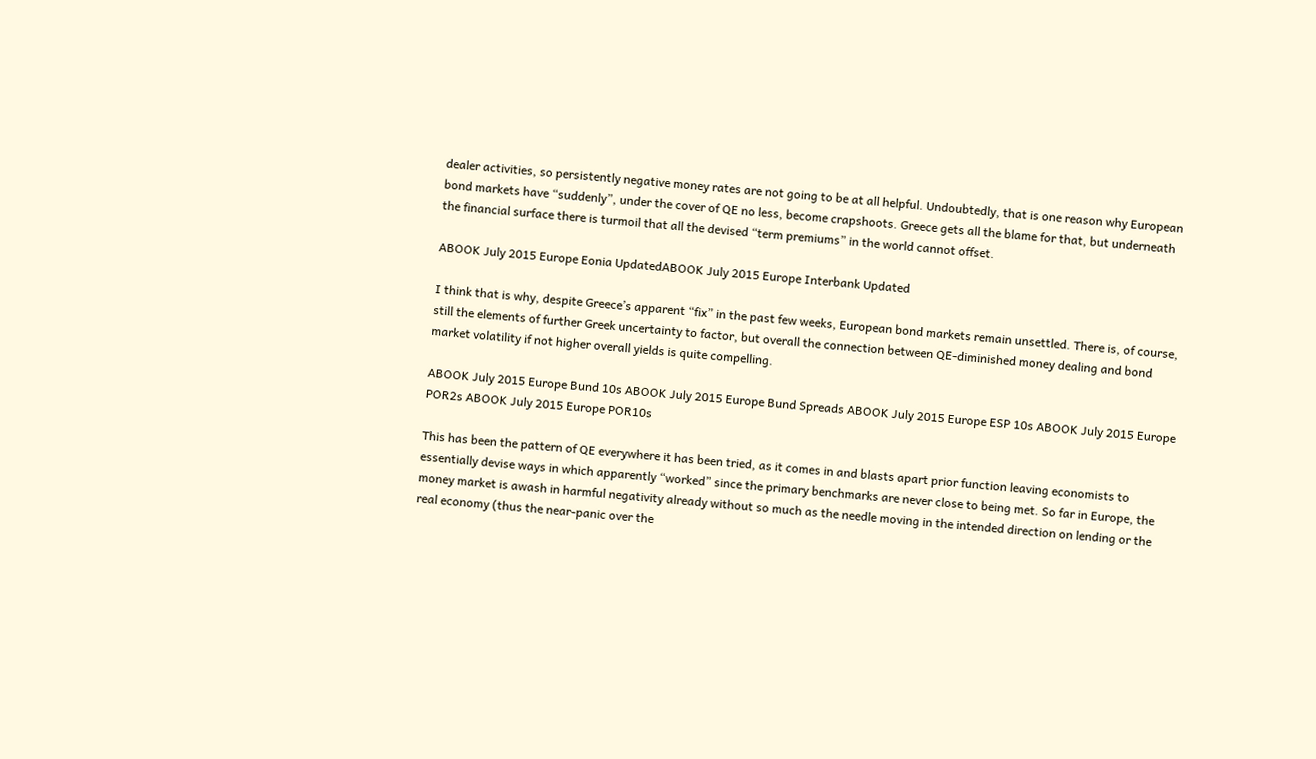dealer activities, so persistently negative money rates are not going to be at all helpful. Undoubtedly, that is one reason why European bond markets have “suddenly”, under the cover of QE no less, become crapshoots. Greece gets all the blame for that, but underneath the financial surface there is turmoil that all the devised “term premiums” in the world cannot offset.

ABOOK July 2015 Europe Eonia UpdatedABOOK July 2015 Europe Interbank Updated

I think that is why, despite Greece’s apparent “fix” in the past few weeks, European bond markets remain unsettled. There is, of course, still the elements of further Greek uncertainty to factor, but overall the connection between QE-diminished money dealing and bond market volatility if not higher overall yields is quite compelling.

ABOOK July 2015 Europe Bund 10s ABOOK July 2015 Europe Bund Spreads ABOOK July 2015 Europe ESP 10s ABOOK July 2015 Europe POR2s ABOOK July 2015 Europe POR10s

This has been the pattern of QE everywhere it has been tried, as it comes in and blasts apart prior function leaving economists to essentially devise ways in which apparently “worked” since the primary benchmarks are never close to being met. So far in Europe, the money market is awash in harmful negativity already without so much as the needle moving in the intended direction on lending or the real economy (thus the near-panic over the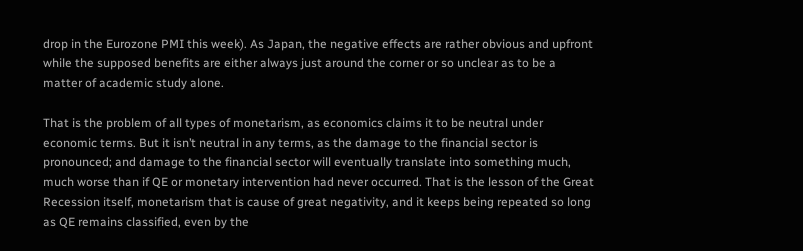drop in the Eurozone PMI this week). As Japan, the negative effects are rather obvious and upfront while the supposed benefits are either always just around the corner or so unclear as to be a matter of academic study alone.

That is the problem of all types of monetarism, as economics claims it to be neutral under economic terms. But it isn’t neutral in any terms, as the damage to the financial sector is pronounced; and damage to the financial sector will eventually translate into something much, much worse than if QE or monetary intervention had never occurred. That is the lesson of the Great Recession itself, monetarism that is cause of great negativity, and it keeps being repeated so long as QE remains classified, even by the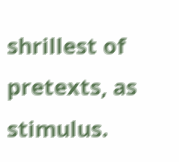shrillest of pretexts, as stimulus.